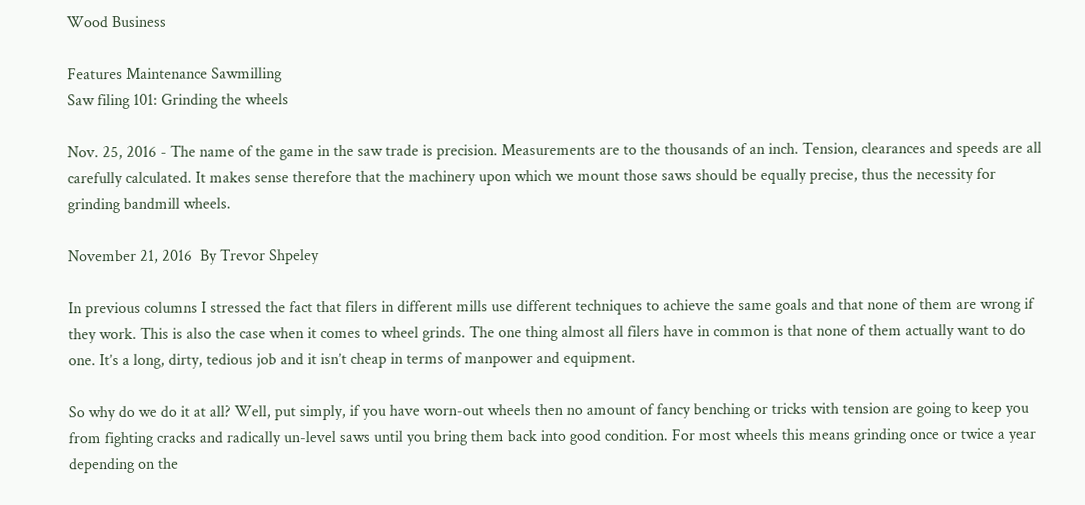Wood Business

Features Maintenance Sawmilling
Saw filing 101: Grinding the wheels

Nov. 25, 2016 - The name of the game in the saw trade is precision. Measurements are to the thousands of an inch. Tension, clearances and speeds are all carefully calculated. It makes sense therefore that the machinery upon which we mount those saws should be equally precise, thus the necessity for grinding bandmill wheels.

November 21, 2016  By Trevor Shpeley

In previous columns I stressed the fact that filers in different mills use different techniques to achieve the same goals and that none of them are wrong if they work. This is also the case when it comes to wheel grinds. The one thing almost all filers have in common is that none of them actually want to do one. It’s a long, dirty, tedious job and it isn’t cheap in terms of manpower and equipment.

So why do we do it at all? Well, put simply, if you have worn-out wheels then no amount of fancy benching or tricks with tension are going to keep you from fighting cracks and radically un-level saws until you bring them back into good condition. For most wheels this means grinding once or twice a year depending on the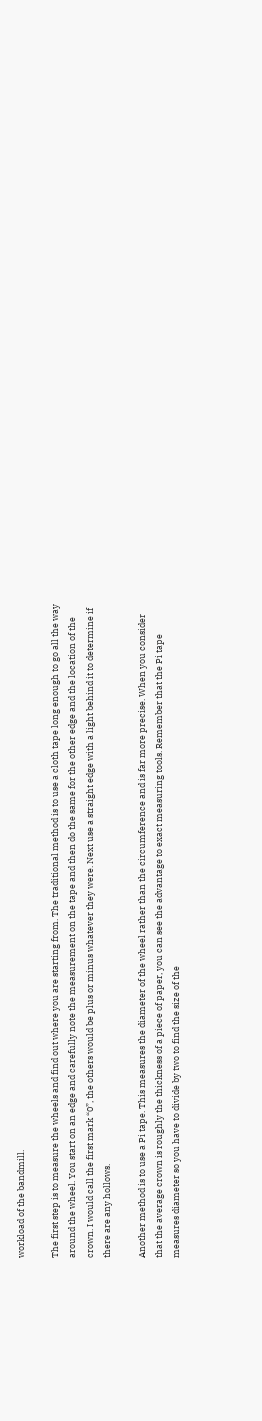workload of the bandmill.

The first step is to measure the wheels and find out where you are starting from. The traditional method is to use a cloth tape long enough to go all the way around the wheel. You start on an edge and carefully note the measurement on the tape and then do the same for the other edge and the location of the crown. I would call the first mark “0”, the others would be plus or minus whatever they were. Next use a straight edge with a light behind it to determine if there are any hollows.

Another method is to use a Pi tape. This measures the diameter of the wheel rather than the circumference and is far more precise. When you consider that the average crown is roughly the thickness of a piece of paper, you can see the advantage to exact measuring tools. Remember that the Pi tape measures diameter so you have to divide by two to find the size of the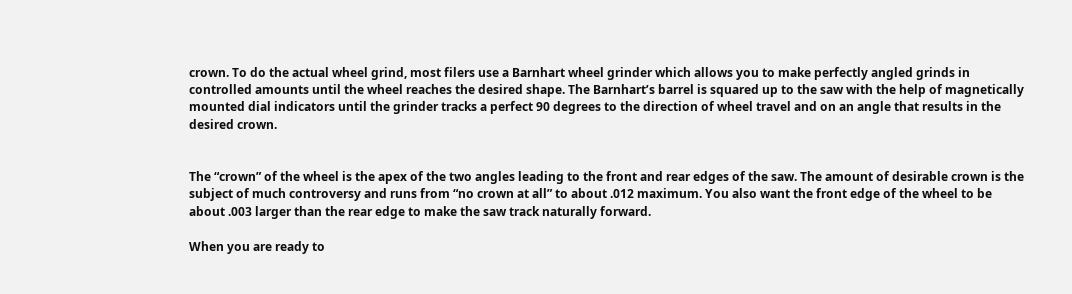crown. To do the actual wheel grind, most filers use a Barnhart wheel grinder which allows you to make perfectly angled grinds in controlled amounts until the wheel reaches the desired shape. The Barnhart’s barrel is squared up to the saw with the help of magnetically mounted dial indicators until the grinder tracks a perfect 90 degrees to the direction of wheel travel and on an angle that results in the desired crown.


The “crown” of the wheel is the apex of the two angles leading to the front and rear edges of the saw. The amount of desirable crown is the subject of much controversy and runs from “no crown at all” to about .012 maximum. You also want the front edge of the wheel to be about .003 larger than the rear edge to make the saw track naturally forward.

When you are ready to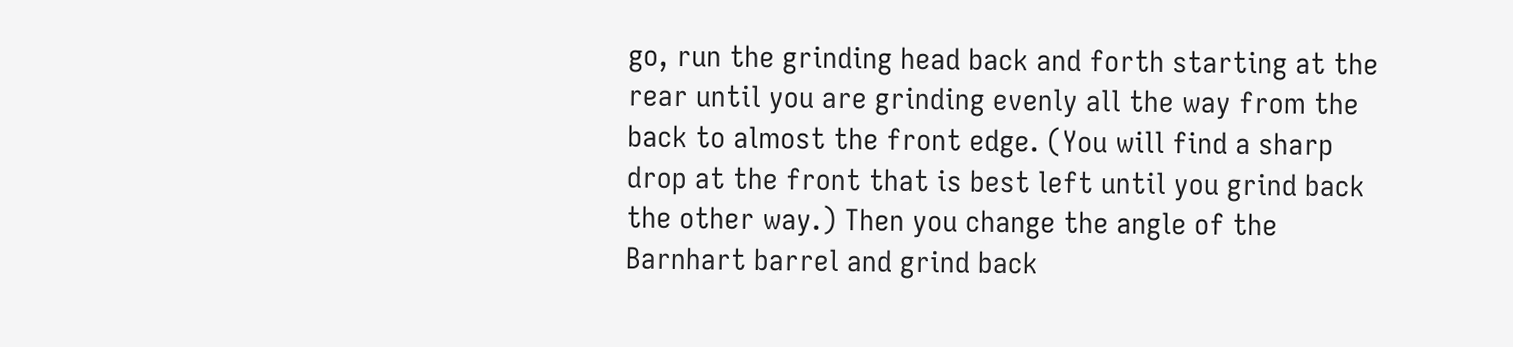go, run the grinding head back and forth starting at the rear until you are grinding evenly all the way from the back to almost the front edge. (You will find a sharp drop at the front that is best left until you grind back the other way.) Then you change the angle of the Barnhart barrel and grind back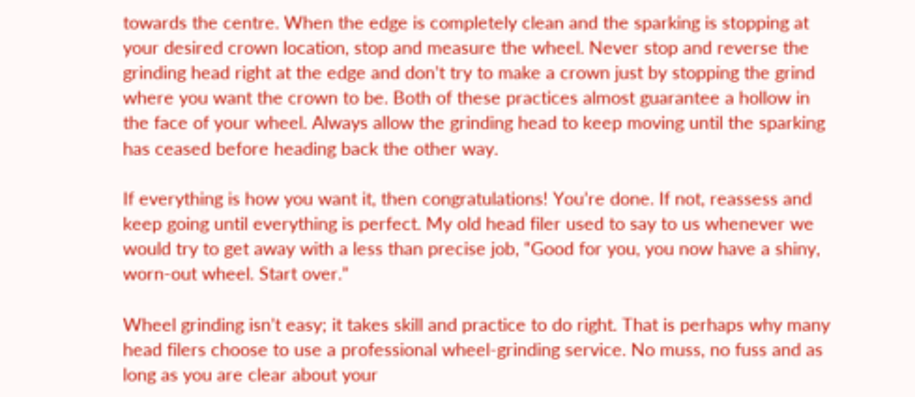towards the centre. When the edge is completely clean and the sparking is stopping at your desired crown location, stop and measure the wheel. Never stop and reverse the grinding head right at the edge and don’t try to make a crown just by stopping the grind where you want the crown to be. Both of these practices almost guarantee a hollow in the face of your wheel. Always allow the grinding head to keep moving until the sparking has ceased before heading back the other way.

If everything is how you want it, then congratulations! You’re done. If not, reassess and keep going until everything is perfect. My old head filer used to say to us whenever we would try to get away with a less than precise job, “Good for you, you now have a shiny, worn-out wheel. Start over.”

Wheel grinding isn’t easy; it takes skill and practice to do right. That is perhaps why many head filers choose to use a professional wheel-grinding service. No muss, no fuss and as long as you are clear about your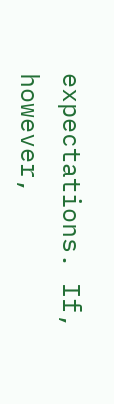expectations. If, however,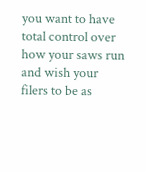you want to have total control over how your saws run and wish your filers to be as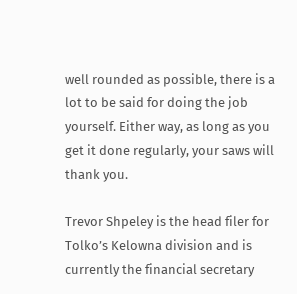well rounded as possible, there is a lot to be said for doing the job yourself. Either way, as long as you get it done regularly, your saws will thank you.

Trevor Shpeley is the head filer for Tolko’s Kelowna division and is currently the financial secretary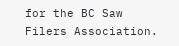for the BC Saw Filers Association.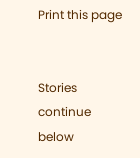Print this page


Stories continue below